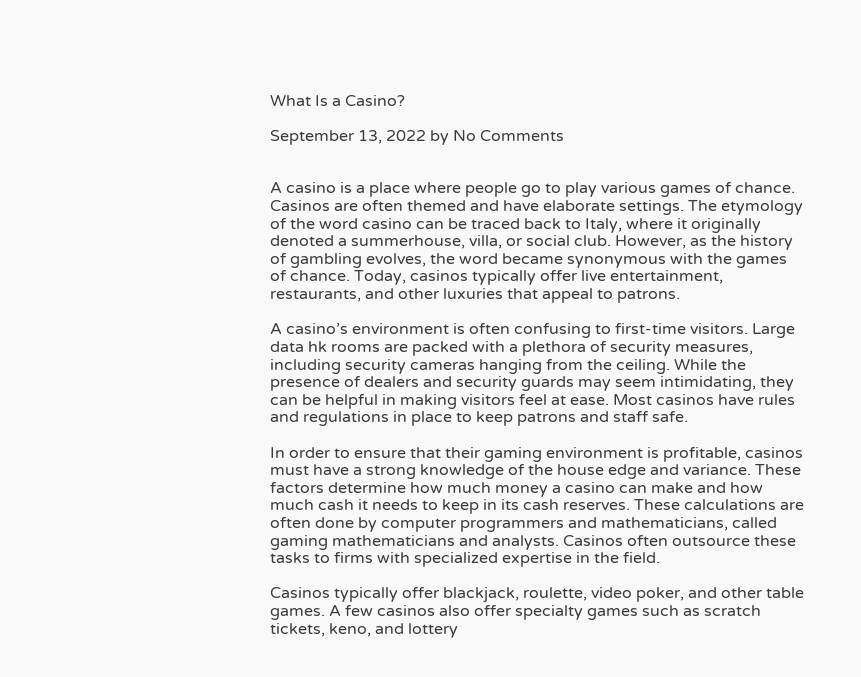What Is a Casino?

September 13, 2022 by No Comments


A casino is a place where people go to play various games of chance. Casinos are often themed and have elaborate settings. The etymology of the word casino can be traced back to Italy, where it originally denoted a summerhouse, villa, or social club. However, as the history of gambling evolves, the word became synonymous with the games of chance. Today, casinos typically offer live entertainment, restaurants, and other luxuries that appeal to patrons.

A casino’s environment is often confusing to first-time visitors. Large data hk rooms are packed with a plethora of security measures, including security cameras hanging from the ceiling. While the presence of dealers and security guards may seem intimidating, they can be helpful in making visitors feel at ease. Most casinos have rules and regulations in place to keep patrons and staff safe.

In order to ensure that their gaming environment is profitable, casinos must have a strong knowledge of the house edge and variance. These factors determine how much money a casino can make and how much cash it needs to keep in its cash reserves. These calculations are often done by computer programmers and mathematicians, called gaming mathematicians and analysts. Casinos often outsource these tasks to firms with specialized expertise in the field.

Casinos typically offer blackjack, roulette, video poker, and other table games. A few casinos also offer specialty games such as scratch tickets, keno, and lottery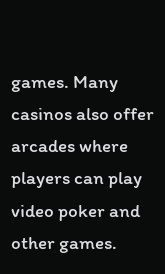games. Many casinos also offer arcades where players can play video poker and other games.